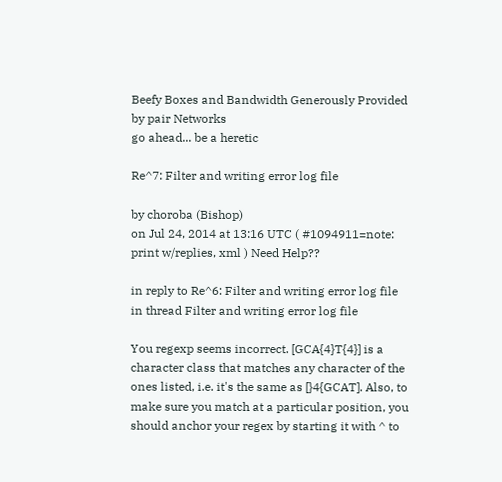Beefy Boxes and Bandwidth Generously Provided by pair Networks
go ahead... be a heretic

Re^7: Filter and writing error log file

by choroba (Bishop)
on Jul 24, 2014 at 13:16 UTC ( #1094911=note: print w/replies, xml ) Need Help??

in reply to Re^6: Filter and writing error log file
in thread Filter and writing error log file

You regexp seems incorrect. [GCA{4}T{4}] is a character class that matches any character of the ones listed, i.e. it's the same as [}4{GCAT]. Also, to make sure you match at a particular position, you should anchor your regex by starting it with ^ to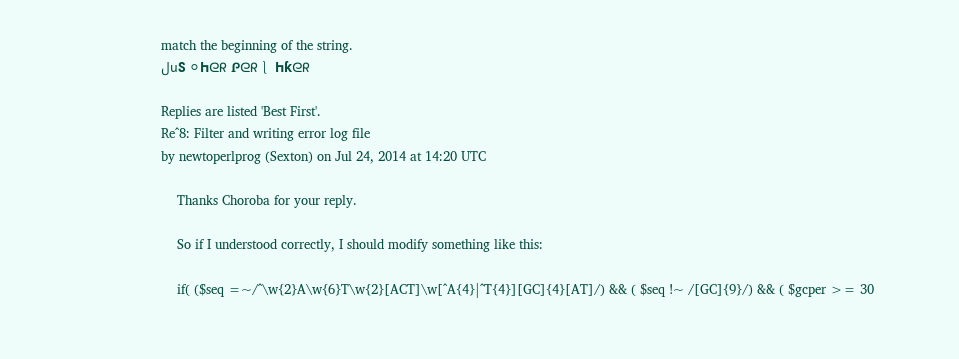match the beginning of the string.
لսႽ ⚪Ⴙᘓᖇ Ꮅᘓᖇ⎱ Ⴙƙᘓᖇ

Replies are listed 'Best First'.
Re^8: Filter and writing error log file
by newtoperlprog (Sexton) on Jul 24, 2014 at 14:20 UTC

    Thanks Choroba for your reply.

    So if I understood correctly, I should modify something like this:

    if( ($seq =~/^\w{2}A\w{6}T\w{2}[ACT]\w[^A{4}|^T{4}][GC]{4}[AT]/) && ( $seq !~ /[GC]{9}/) && ( $gcper >= 30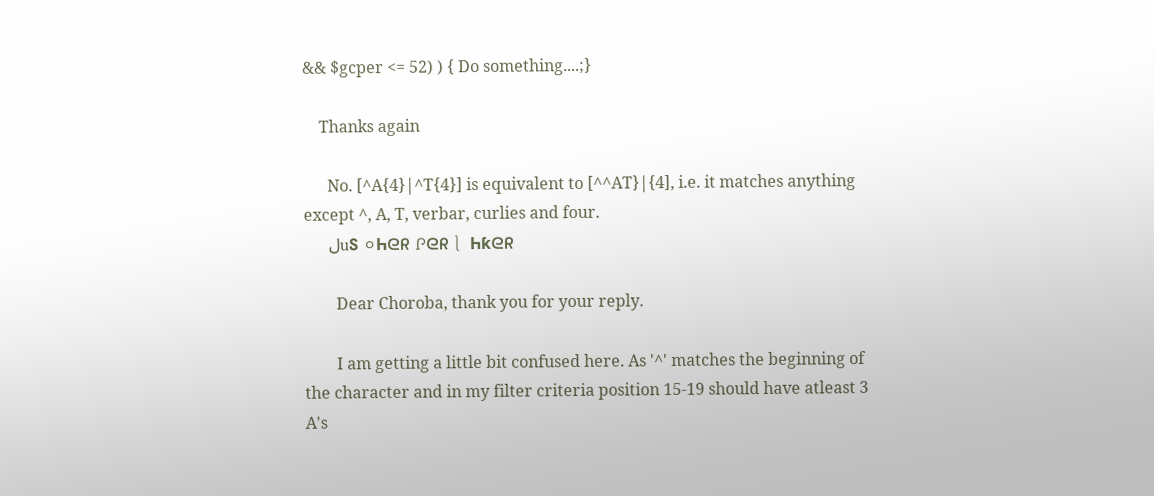&& $gcper <= 52) ) { Do something....;}

    Thanks again

      No. [^A{4}|^T{4}] is equivalent to [^^AT}|{4], i.e. it matches anything except ^, A, T, verbar, curlies and four.
      لսႽ ⚪Ⴙᘓᖇ Ꮅᘓᖇ⎱ Ⴙƙᘓᖇ

        Dear Choroba, thank you for your reply.

        I am getting a little bit confused here. As '^' matches the beginning of the character and in my filter criteria position 15-19 should have atleast 3 A's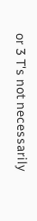or 3 T's not necessarily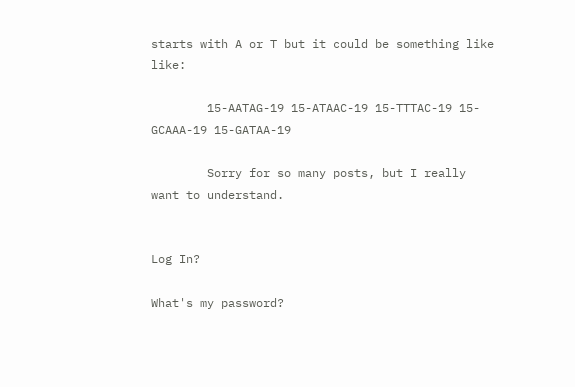starts with A or T but it could be something like like:

        15-AATAG-19 15-ATAAC-19 15-TTTAC-19 15-GCAAA-19 15-GATAA-19

        Sorry for so many posts, but I really want to understand.


Log In?

What's my password?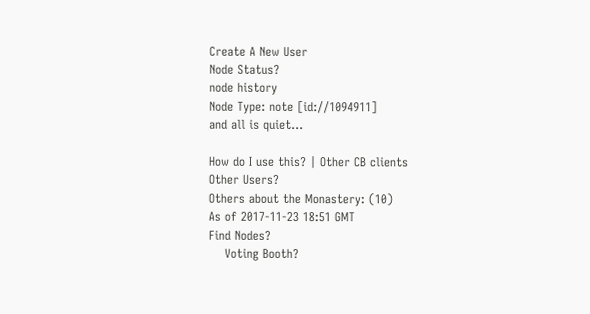Create A New User
Node Status?
node history
Node Type: note [id://1094911]
and all is quiet...

How do I use this? | Other CB clients
Other Users?
Others about the Monastery: (10)
As of 2017-11-23 18:51 GMT
Find Nodes?
    Voting Booth?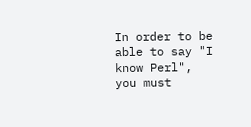In order to be able to say "I know Perl", you must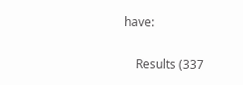have:

    Results (337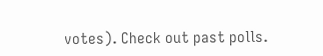votes). Check out past polls.